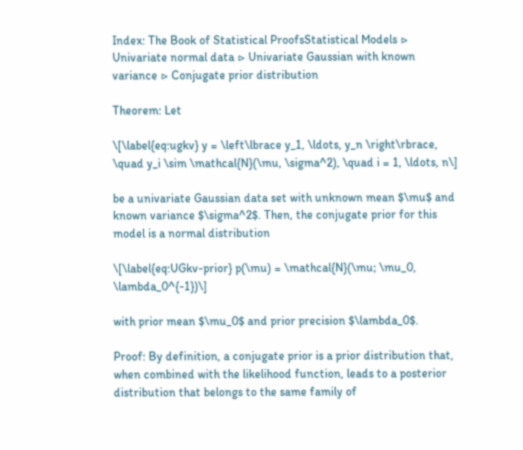Index: The Book of Statistical ProofsStatistical Models ▷ Univariate normal data ▷ Univariate Gaussian with known variance ▷ Conjugate prior distribution

Theorem: Let

\[\label{eq:ugkv} y = \left\lbrace y_1, \ldots, y_n \right\rbrace, \quad y_i \sim \mathcal{N}(\mu, \sigma^2), \quad i = 1, \ldots, n\]

be a univariate Gaussian data set with unknown mean $\mu$ and known variance $\sigma^2$. Then, the conjugate prior for this model is a normal distribution

\[\label{eq:UGkv-prior} p(\mu) = \mathcal{N}(\mu; \mu_0, \lambda_0^{-1})\]

with prior mean $\mu_0$ and prior precision $\lambda_0$.

Proof: By definition, a conjugate prior is a prior distribution that, when combined with the likelihood function, leads to a posterior distribution that belongs to the same family of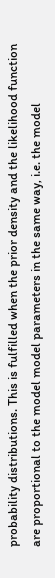probability distributions. This is fulfilled when the prior density and the likelihood function are proportional to the model model parameters in the same way, i.e. the model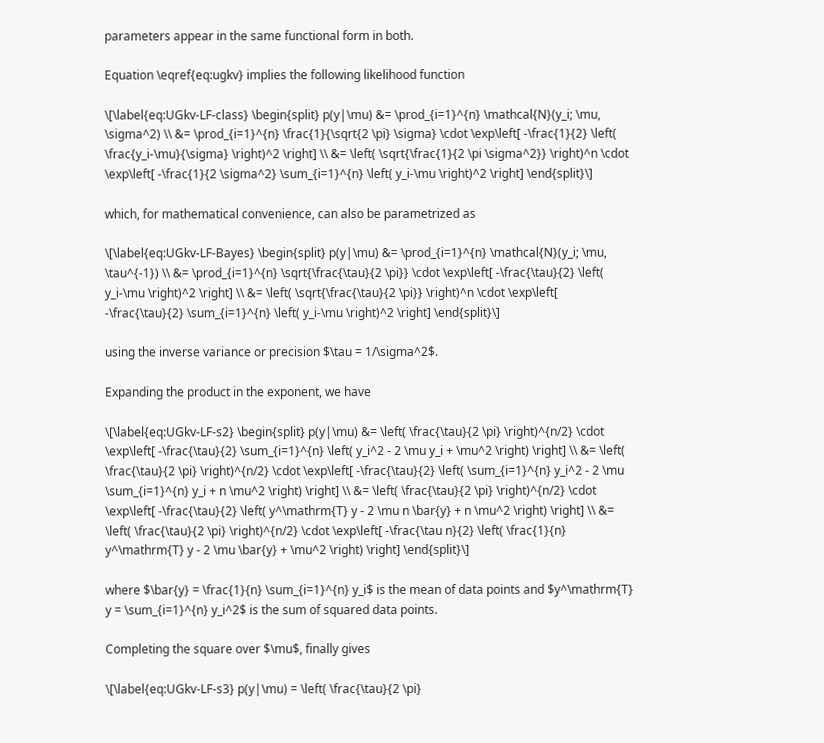parameters appear in the same functional form in both.

Equation \eqref{eq:ugkv} implies the following likelihood function

\[\label{eq:UGkv-LF-class} \begin{split} p(y|\mu) &= \prod_{i=1}^{n} \mathcal{N}(y_i; \mu, \sigma^2) \\ &= \prod_{i=1}^{n} \frac{1}{\sqrt{2 \pi} \sigma} \cdot \exp\left[ -\frac{1}{2} \left( \frac{y_i-\mu}{\sigma} \right)^2 \right] \\ &= \left( \sqrt{\frac{1}{2 \pi \sigma^2}} \right)^n \cdot \exp\left[ -\frac{1}{2 \sigma^2} \sum_{i=1}^{n} \left( y_i-\mu \right)^2 \right] \end{split}\]

which, for mathematical convenience, can also be parametrized as

\[\label{eq:UGkv-LF-Bayes} \begin{split} p(y|\mu) &= \prod_{i=1}^{n} \mathcal{N}(y_i; \mu, \tau^{-1}) \\ &= \prod_{i=1}^{n} \sqrt{\frac{\tau}{2 \pi}} \cdot \exp\left[ -\frac{\tau}{2} \left( y_i-\mu \right)^2 \right] \\ &= \left( \sqrt{\frac{\tau}{2 \pi}} \right)^n \cdot \exp\left[ -\frac{\tau}{2} \sum_{i=1}^{n} \left( y_i-\mu \right)^2 \right] \end{split}\]

using the inverse variance or precision $\tau = 1/\sigma^2$.

Expanding the product in the exponent, we have

\[\label{eq:UGkv-LF-s2} \begin{split} p(y|\mu) &= \left( \frac{\tau}{2 \pi} \right)^{n/2} \cdot \exp\left[ -\frac{\tau}{2} \sum_{i=1}^{n} \left( y_i^2 - 2 \mu y_i + \mu^2 \right) \right] \\ &= \left( \frac{\tau}{2 \pi} \right)^{n/2} \cdot \exp\left[ -\frac{\tau}{2} \left( \sum_{i=1}^{n} y_i^2 - 2 \mu \sum_{i=1}^{n} y_i + n \mu^2 \right) \right] \\ &= \left( \frac{\tau}{2 \pi} \right)^{n/2} \cdot \exp\left[ -\frac{\tau}{2} \left( y^\mathrm{T} y - 2 \mu n \bar{y} + n \mu^2 \right) \right] \\ &= \left( \frac{\tau}{2 \pi} \right)^{n/2} \cdot \exp\left[ -\frac{\tau n}{2} \left( \frac{1}{n} y^\mathrm{T} y - 2 \mu \bar{y} + \mu^2 \right) \right] \end{split}\]

where $\bar{y} = \frac{1}{n} \sum_{i=1}^{n} y_i$ is the mean of data points and $y^\mathrm{T} y = \sum_{i=1}^{n} y_i^2$ is the sum of squared data points.

Completing the square over $\mu$, finally gives

\[\label{eq:UGkv-LF-s3} p(y|\mu) = \left( \frac{\tau}{2 \pi}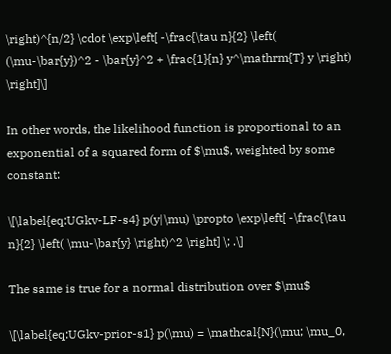\right)^{n/2} \cdot \exp\left[ -\frac{\tau n}{2} \left( (\mu-\bar{y})^2 - \bar{y}^2 + \frac{1}{n} y^\mathrm{T} y \right) \right]\]

In other words, the likelihood function is proportional to an exponential of a squared form of $\mu$, weighted by some constant:

\[\label{eq:UGkv-LF-s4} p(y|\mu) \propto \exp\left[ -\frac{\tau n}{2} \left( \mu-\bar{y} \right)^2 \right] \; .\]

The same is true for a normal distribution over $\mu$

\[\label{eq:UGkv-prior-s1} p(\mu) = \mathcal{N}(\mu; \mu_0,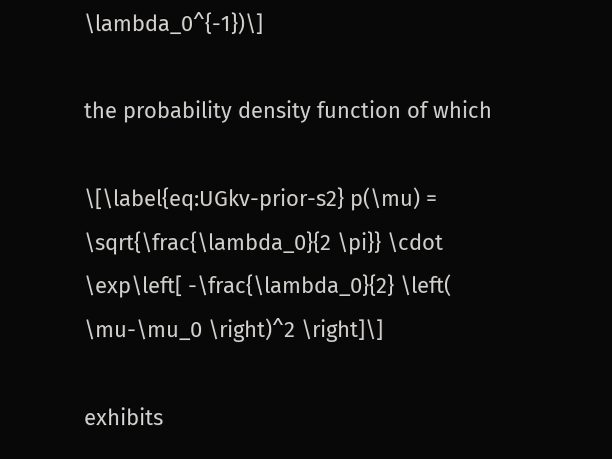\lambda_0^{-1})\]

the probability density function of which

\[\label{eq:UGkv-prior-s2} p(\mu) = \sqrt{\frac{\lambda_0}{2 \pi}} \cdot \exp\left[ -\frac{\lambda_0}{2} \left( \mu-\mu_0 \right)^2 \right]\]

exhibits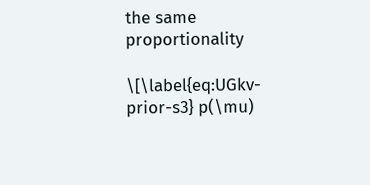the same proportionality

\[\label{eq:UGkv-prior-s3} p(\mu)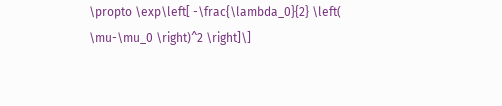\propto \exp\left[ -\frac{\lambda_0}{2} \left( \mu-\mu_0 \right)^2 \right]\]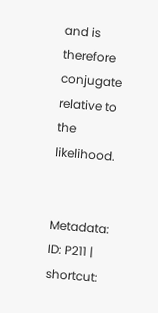and is therefore conjugate relative to the likelihood.


Metadata: ID: P211 | shortcut: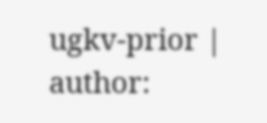ugkv-prior | author: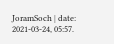JoramSoch | date: 2021-03-24, 05:57.